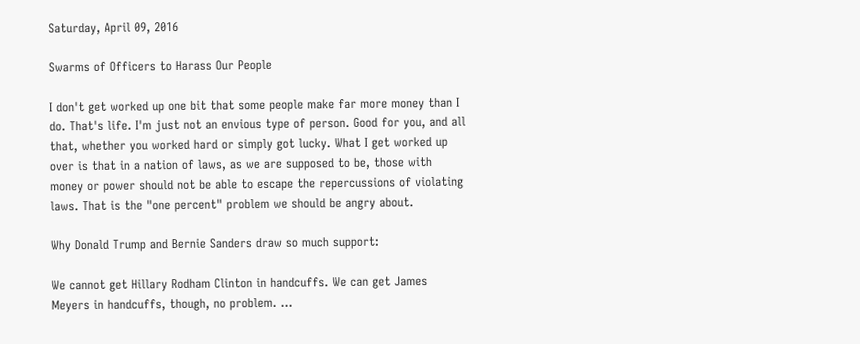Saturday, April 09, 2016

Swarms of Officers to Harass Our People

I don't get worked up one bit that some people make far more money than I do. That's life. I'm just not an envious type of person. Good for you, and all that, whether you worked hard or simply got lucky. What I get worked up over is that in a nation of laws, as we are supposed to be, those with money or power should not be able to escape the repercussions of violating laws. That is the "one percent" problem we should be angry about.

Why Donald Trump and Bernie Sanders draw so much support:

We cannot get Hillary Rodham Clinton in handcuffs. We can get James Meyers in handcuffs, though, no problem. ...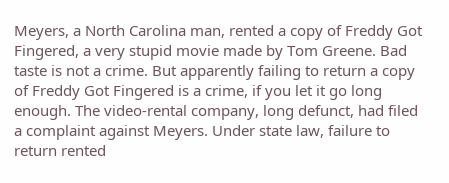Meyers, a North Carolina man, rented a copy of Freddy Got Fingered, a very stupid movie made by Tom Greene. Bad taste is not a crime. But apparently failing to return a copy of Freddy Got Fingered is a crime, if you let it go long enough. The video-rental company, long defunct, had filed a complaint against Meyers. Under state law, failure to return rented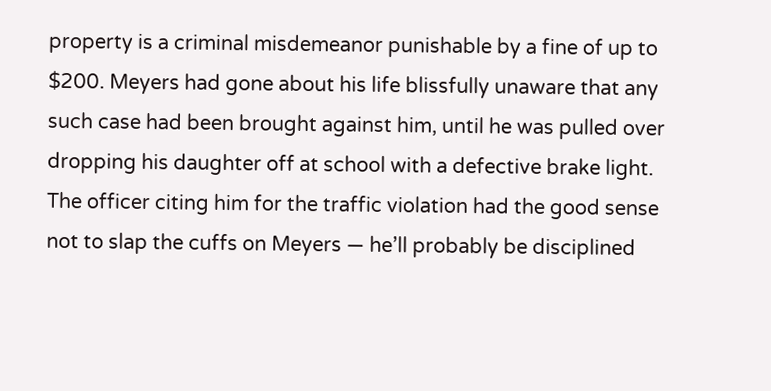property is a criminal misdemeanor punishable by a fine of up to $200. Meyers had gone about his life blissfully unaware that any such case had been brought against him, until he was pulled over dropping his daughter off at school with a defective brake light. The officer citing him for the traffic violation had the good sense not to slap the cuffs on Meyers — he’ll probably be disciplined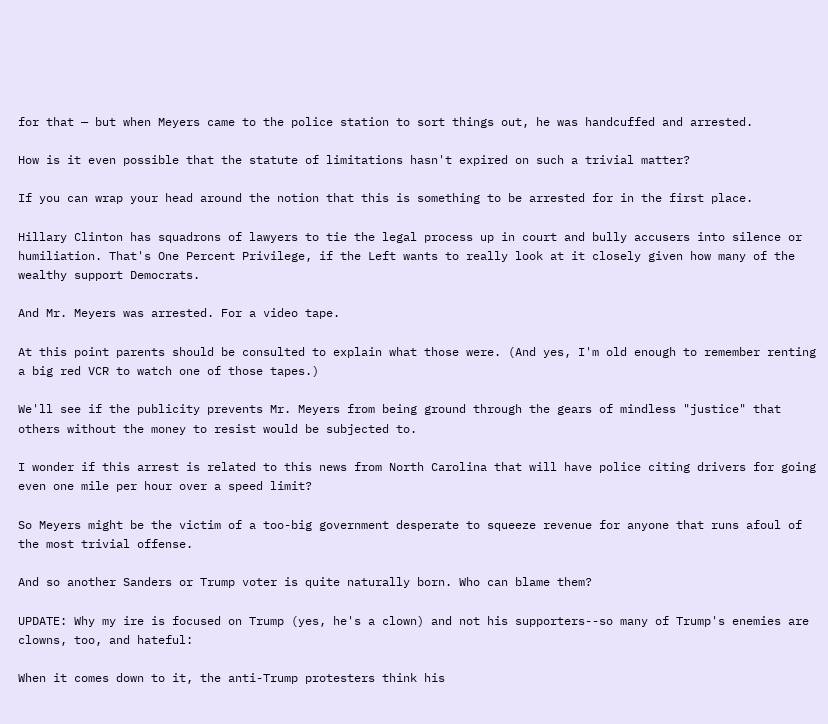for that — but when Meyers came to the police station to sort things out, he was handcuffed and arrested.

How is it even possible that the statute of limitations hasn't expired on such a trivial matter?

If you can wrap your head around the notion that this is something to be arrested for in the first place.

Hillary Clinton has squadrons of lawyers to tie the legal process up in court and bully accusers into silence or humiliation. That's One Percent Privilege, if the Left wants to really look at it closely given how many of the wealthy support Democrats.

And Mr. Meyers was arrested. For a video tape.

At this point parents should be consulted to explain what those were. (And yes, I'm old enough to remember renting a big red VCR to watch one of those tapes.)

We'll see if the publicity prevents Mr. Meyers from being ground through the gears of mindless "justice" that others without the money to resist would be subjected to.

I wonder if this arrest is related to this news from North Carolina that will have police citing drivers for going even one mile per hour over a speed limit?

So Meyers might be the victim of a too-big government desperate to squeeze revenue for anyone that runs afoul of the most trivial offense.

And so another Sanders or Trump voter is quite naturally born. Who can blame them?

UPDATE: Why my ire is focused on Trump (yes, he's a clown) and not his supporters--so many of Trump's enemies are clowns, too, and hateful:

When it comes down to it, the anti-Trump protesters think his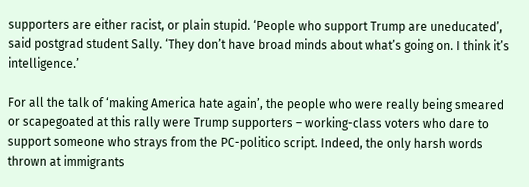supporters are either racist, or plain stupid. ‘People who support Trump are uneducated’, said postgrad student Sally. ‘They don’t have broad minds about what’s going on. I think it’s intelligence.’

For all the talk of ‘making America hate again’, the people who were really being smeared or scapegoated at this rally were Trump supporters – working-class voters who dare to support someone who strays from the PC-politico script. Indeed, the only harsh words thrown at immigrants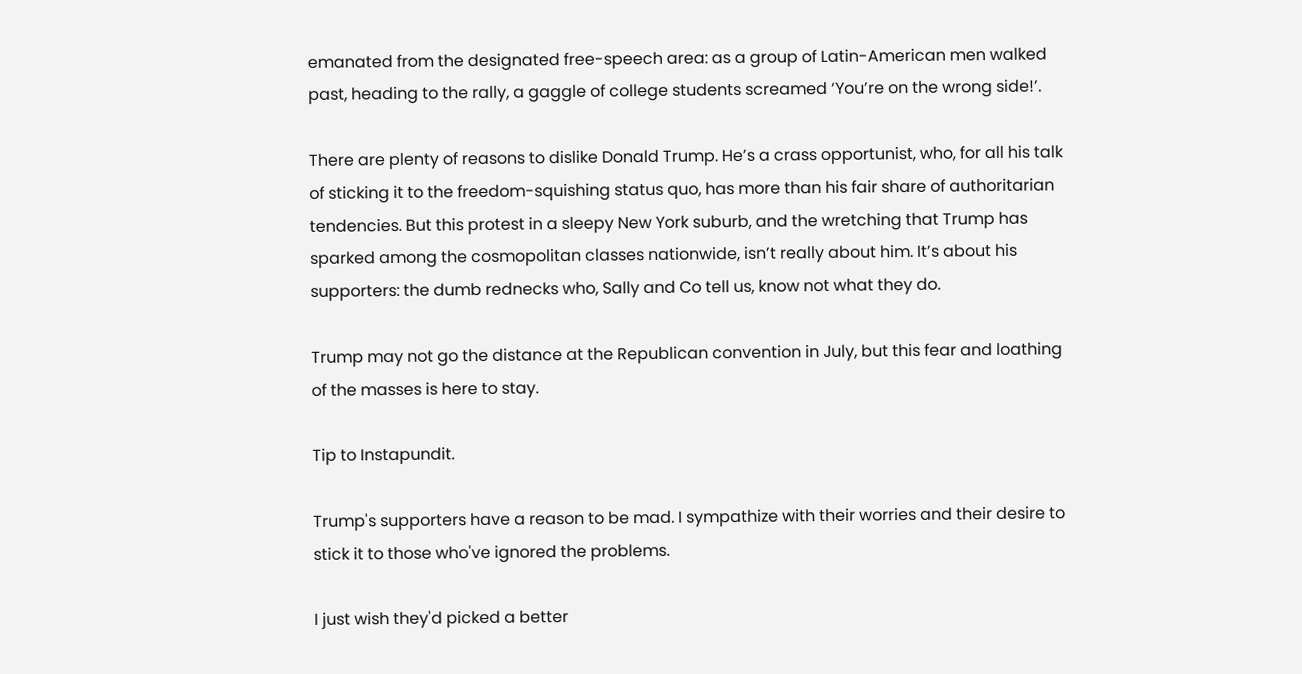emanated from the designated free-speech area: as a group of Latin-American men walked past, heading to the rally, a gaggle of college students screamed ‘You’re on the wrong side!’.

There are plenty of reasons to dislike Donald Trump. He’s a crass opportunist, who, for all his talk of sticking it to the freedom-squishing status quo, has more than his fair share of authoritarian tendencies. But this protest in a sleepy New York suburb, and the wretching that Trump has sparked among the cosmopolitan classes nationwide, isn’t really about him. It’s about his supporters: the dumb rednecks who, Sally and Co tell us, know not what they do.

Trump may not go the distance at the Republican convention in July, but this fear and loathing of the masses is here to stay.

Tip to Instapundit.

Trump's supporters have a reason to be mad. I sympathize with their worries and their desire to stick it to those who've ignored the problems.

I just wish they'd picked a better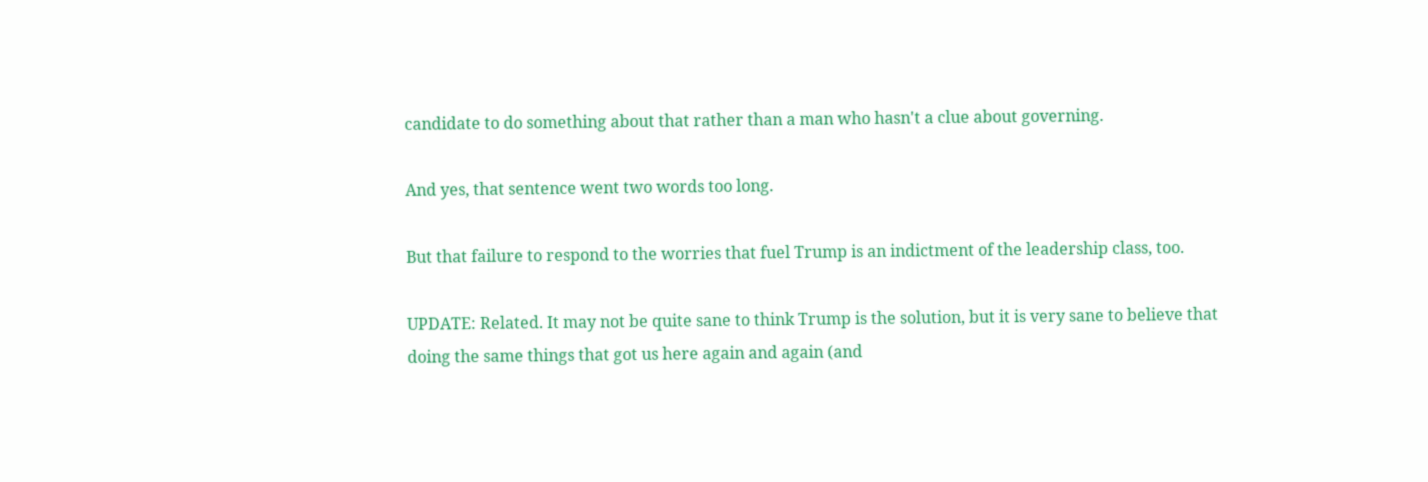candidate to do something about that rather than a man who hasn't a clue about governing.

And yes, that sentence went two words too long.

But that failure to respond to the worries that fuel Trump is an indictment of the leadership class, too.

UPDATE: Related. It may not be quite sane to think Trump is the solution, but it is very sane to believe that doing the same things that got us here again and again (and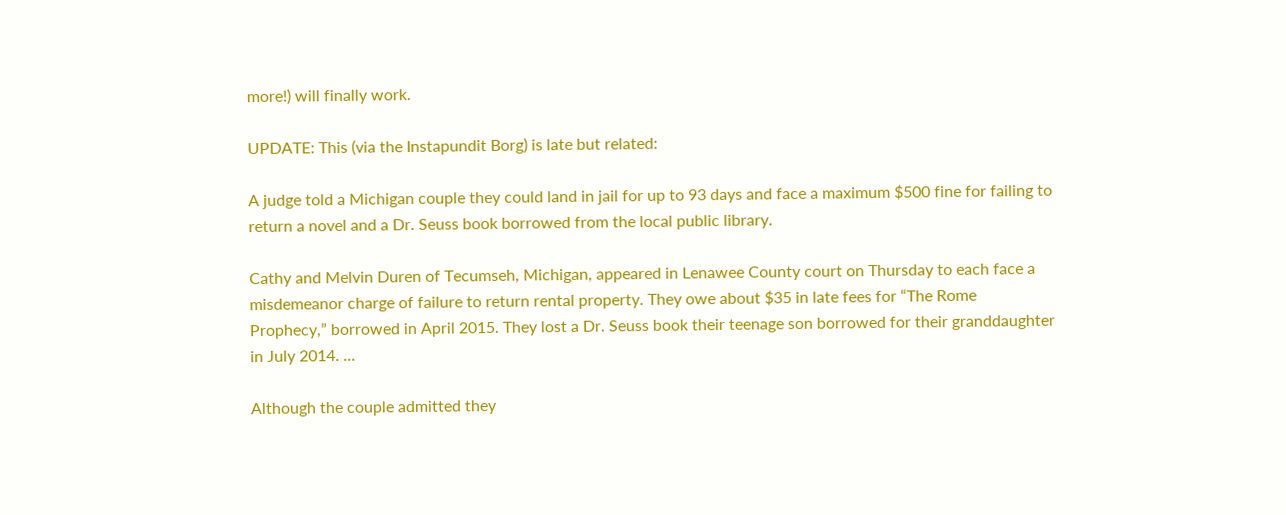more!) will finally work.

UPDATE: This (via the Instapundit Borg) is late but related:

A judge told a Michigan couple they could land in jail for up to 93 days and face a maximum $500 fine for failing to return a novel and a Dr. Seuss book borrowed from the local public library.

Cathy and Melvin Duren of Tecumseh, Michigan, appeared in Lenawee County court on Thursday to each face a misdemeanor charge of failure to return rental property. They owe about $35 in late fees for “The Rome Prophecy,” borrowed in April 2015. They lost a Dr. Seuss book their teenage son borrowed for their granddaughter in July 2014. ...

Although the couple admitted they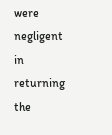were negligent in returning the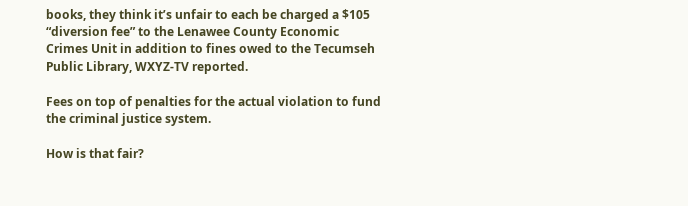books, they think it’s unfair to each be charged a $105 “diversion fee” to the Lenawee County Economic Crimes Unit in addition to fines owed to the Tecumseh Public Library, WXYZ-TV reported.

Fees on top of penalties for the actual violation to fund the criminal justice system.

How is that fair?